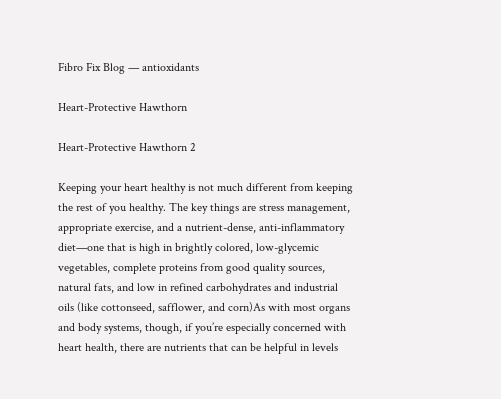Fibro Fix Blog — antioxidants

Heart-Protective Hawthorn

Heart-Protective Hawthorn 2

Keeping your heart healthy is not much different from keeping the rest of you healthy. The key things are stress management, appropriate exercise, and a nutrient-dense, anti-inflammatory diet—one that is high in brightly colored, low-glycemic vegetables, complete proteins from good quality sources, natural fats, and low in refined carbohydrates and industrial oils (like cottonseed, safflower, and corn)As with most organs and body systems, though, if you’re especially concerned with heart health, there are nutrients that can be helpful in levels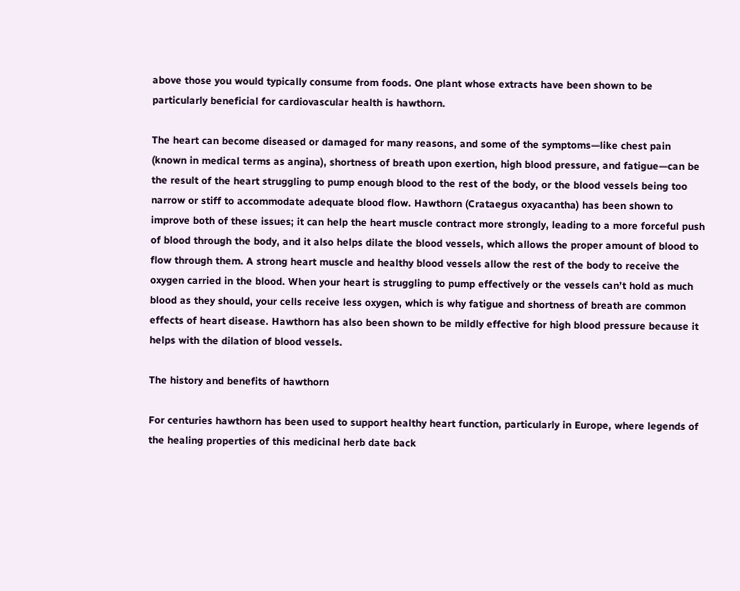above those you would typically consume from foods. One plant whose extracts have been shown to be particularly beneficial for cardiovascular health is hawthorn.

The heart can become diseased or damaged for many reasons, and some of the symptoms—like chest pain (known in medical terms as angina), shortness of breath upon exertion, high blood pressure, and fatigue—can be the result of the heart struggling to pump enough blood to the rest of the body, or the blood vessels being too narrow or stiff to accommodate adequate blood flow. Hawthorn (Crataegus oxyacantha) has been shown to improve both of these issues; it can help the heart muscle contract more strongly, leading to a more forceful push of blood through the body, and it also helps dilate the blood vessels, which allows the proper amount of blood to flow through them. A strong heart muscle and healthy blood vessels allow the rest of the body to receive the oxygen carried in the blood. When your heart is struggling to pump effectively or the vessels can’t hold as much blood as they should, your cells receive less oxygen, which is why fatigue and shortness of breath are common effects of heart disease. Hawthorn has also been shown to be mildly effective for high blood pressure because it helps with the dilation of blood vessels.

The history and benefits of hawthorn

For centuries hawthorn has been used to support healthy heart function, particularly in Europe, where legends of the healing properties of this medicinal herb date back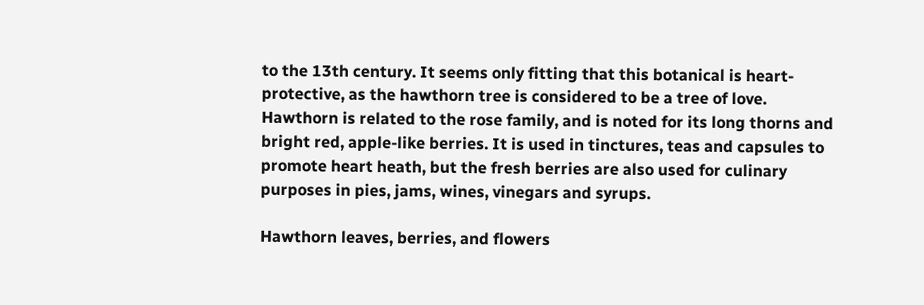to the 13th century. It seems only fitting that this botanical is heart-protective, as the hawthorn tree is considered to be a tree of love.  Hawthorn is related to the rose family, and is noted for its long thorns and bright red, apple-like berries. It is used in tinctures, teas and capsules to promote heart heath, but the fresh berries are also used for culinary purposes in pies, jams, wines, vinegars and syrups.

Hawthorn leaves, berries, and flowers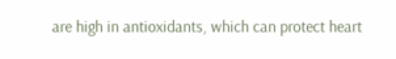are high in antioxidants, which can protect heart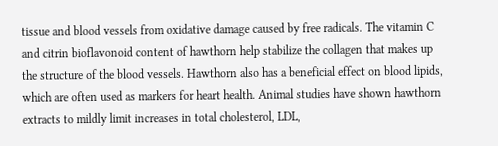tissue and blood vessels from oxidative damage caused by free radicals. The vitamin C and citrin bioflavonoid content of hawthorn help stabilize the collagen that makes up the structure of the blood vessels. Hawthorn also has a beneficial effect on blood lipids, which are often used as markers for heart health. Animal studies have shown hawthorn extracts to mildly limit increases in total cholesterol, LDL,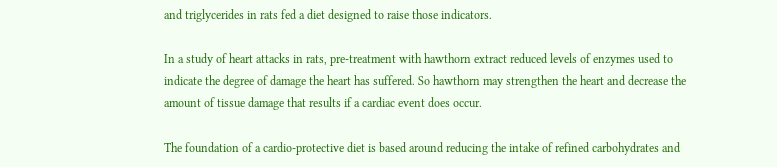and triglycerides in rats fed a diet designed to raise those indicators.

In a study of heart attacks in rats, pre-treatment with hawthorn extract reduced levels of enzymes used to indicate the degree of damage the heart has suffered. So hawthorn may strengthen the heart and decrease the amount of tissue damage that results if a cardiac event does occur.

The foundation of a cardio-protective diet is based around reducing the intake of refined carbohydrates and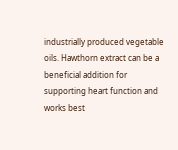industrially produced vegetable oils. Hawthorn extract can be a beneficial addition for supporting heart function and works best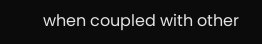when coupled with other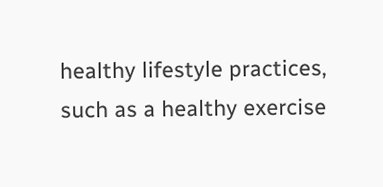healthy lifestyle practices, such as a healthy exercise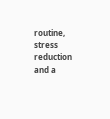routine, stress reduction and a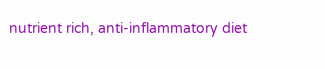nutrient rich, anti-inflammatory diet